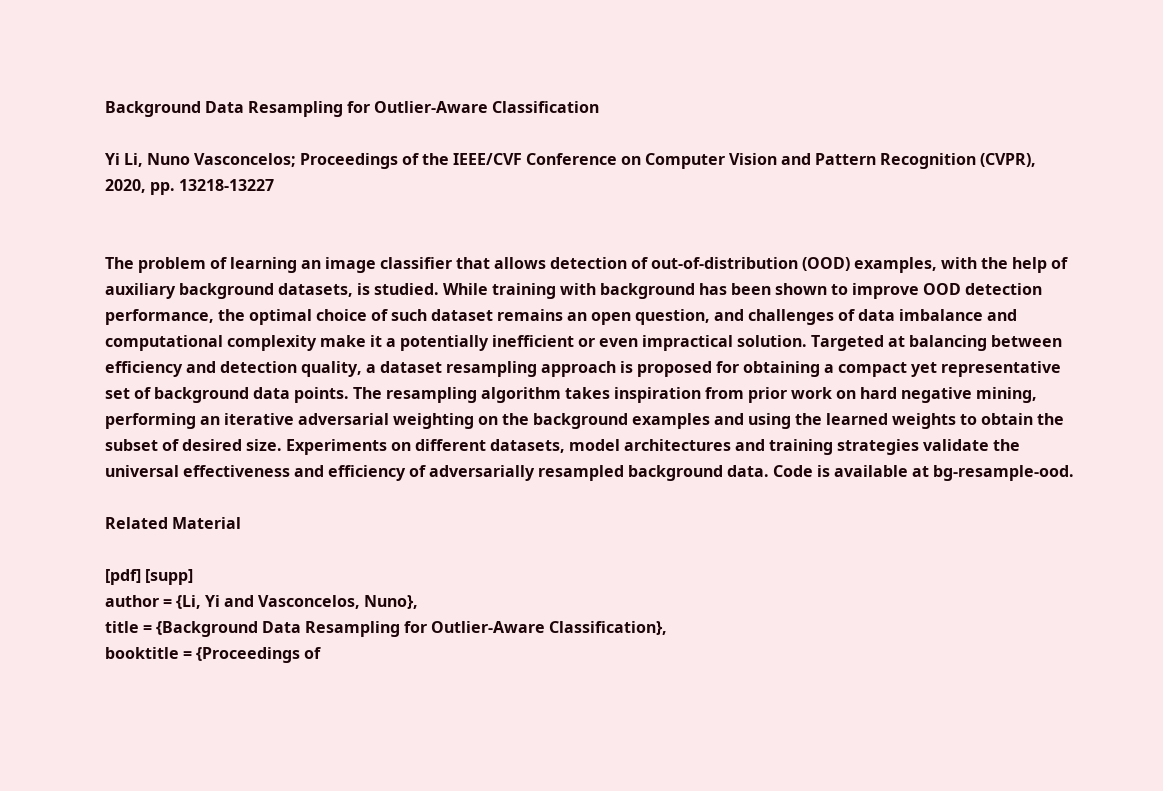Background Data Resampling for Outlier-Aware Classification

Yi Li, Nuno Vasconcelos; Proceedings of the IEEE/CVF Conference on Computer Vision and Pattern Recognition (CVPR), 2020, pp. 13218-13227


The problem of learning an image classifier that allows detection of out-of-distribution (OOD) examples, with the help of auxiliary background datasets, is studied. While training with background has been shown to improve OOD detection performance, the optimal choice of such dataset remains an open question, and challenges of data imbalance and computational complexity make it a potentially inefficient or even impractical solution. Targeted at balancing between efficiency and detection quality, a dataset resampling approach is proposed for obtaining a compact yet representative set of background data points. The resampling algorithm takes inspiration from prior work on hard negative mining, performing an iterative adversarial weighting on the background examples and using the learned weights to obtain the subset of desired size. Experiments on different datasets, model architectures and training strategies validate the universal effectiveness and efficiency of adversarially resampled background data. Code is available at bg-resample-ood.

Related Material

[pdf] [supp]
author = {Li, Yi and Vasconcelos, Nuno},
title = {Background Data Resampling for Outlier-Aware Classification},
booktitle = {Proceedings of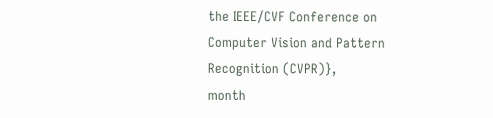the IEEE/CVF Conference on Computer Vision and Pattern Recognition (CVPR)},
month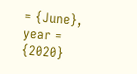= {June},
year = {2020}